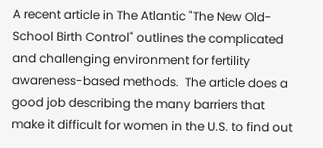A recent article in The Atlantic "The New Old-School Birth Control" outlines the complicated and challenging environment for fertility awareness-based methods.  The article does a good job describing the many barriers that make it difficult for women in the U.S. to find out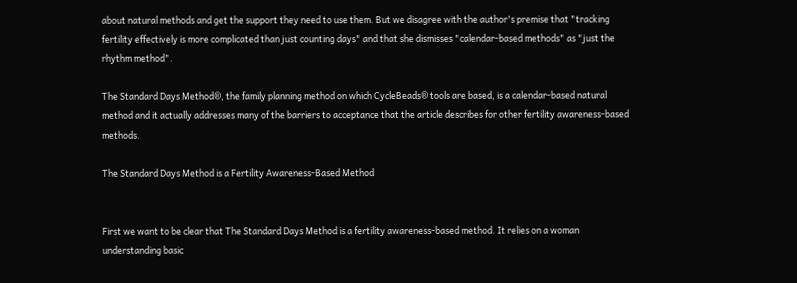about natural methods and get the support they need to use them. But we disagree with the author's premise that "tracking fertility effectively is more complicated than just counting days" and that she dismisses "calendar-based methods" as "just the rhythm method".

The Standard Days Method®, the family planning method on which CycleBeads® tools are based, is a calendar-based natural method and it actually addresses many of the barriers to acceptance that the article describes for other fertility awareness-based methods.

The Standard Days Method is a Fertility Awareness-Based Method


First we want to be clear that The Standard Days Method is a fertility awareness-based method. It relies on a woman understanding basic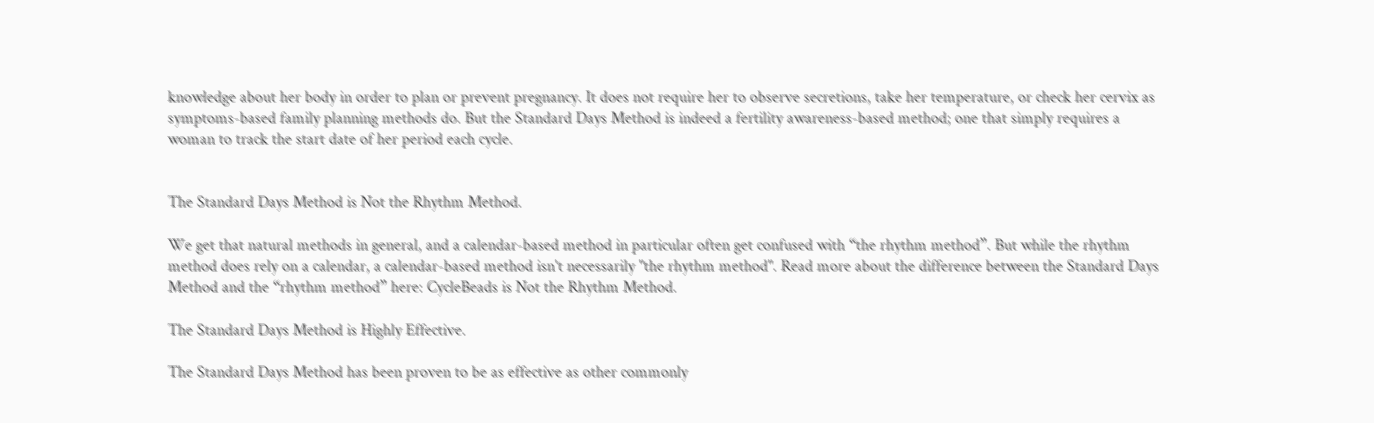knowledge about her body in order to plan or prevent pregnancy. It does not require her to observe secretions, take her temperature, or check her cervix as symptoms-based family planning methods do. But the Standard Days Method is indeed a fertility awareness-based method; one that simply requires a woman to track the start date of her period each cycle.


The Standard Days Method is Not the Rhythm Method.

We get that natural methods in general, and a calendar-based method in particular often get confused with “the rhythm method”. But while the rhythm method does rely on a calendar, a calendar-based method isn't necessarily "the rhythm method". Read more about the difference between the Standard Days Method and the “rhythm method” here: CycleBeads is Not the Rhythm Method.

The Standard Days Method is Highly Effective.

The Standard Days Method has been proven to be as effective as other commonly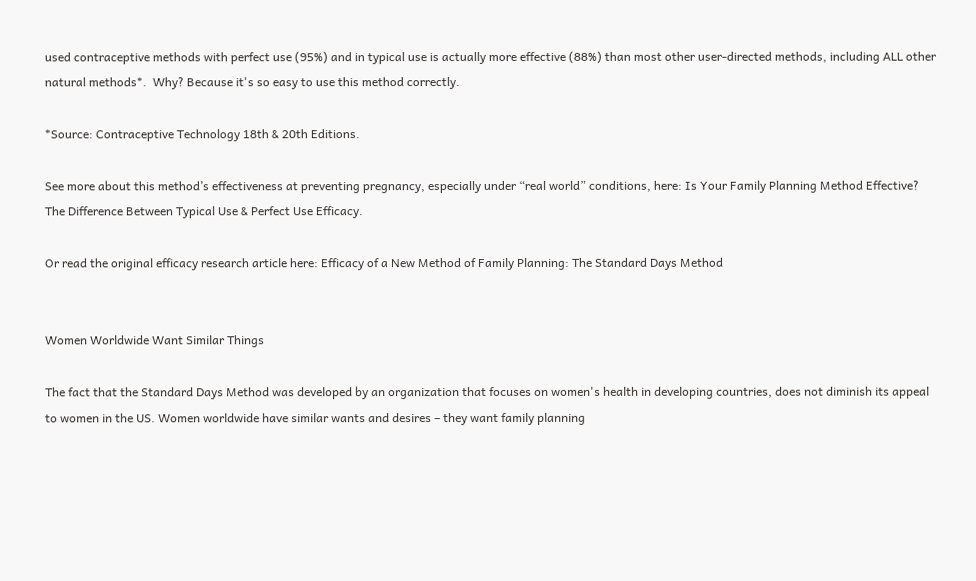used contraceptive methods with perfect use (95%) and in typical use is actually more effective (88%) than most other user-directed methods, including ALL other natural methods*.  Why? Because it's so easy to use this method correctly.

*Source: Contraceptive Technology 18th & 20th Editions.

See more about this method’s effectiveness at preventing pregnancy, especially under “real world” conditions, here: Is Your Family Planning Method Effective? The Difference Between Typical Use & Perfect Use Efficacy.

Or read the original efficacy research article here: Efficacy of a New Method of Family Planning: The Standard Days Method


Women Worldwide Want Similar Things

The fact that the Standard Days Method was developed by an organization that focuses on women's health in developing countries, does not diminish its appeal to women in the US. Women worldwide have similar wants and desires – they want family planning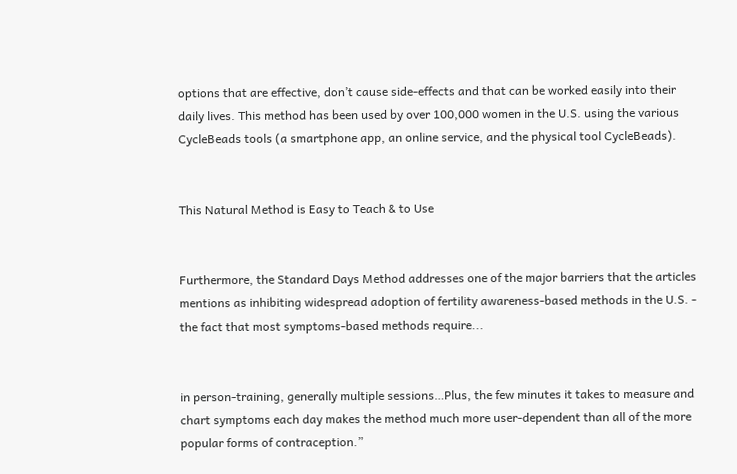options that are effective, don’t cause side-effects and that can be worked easily into their daily lives. This method has been used by over 100,000 women in the U.S. using the various CycleBeads tools (a smartphone app, an online service, and the physical tool CycleBeads).


This Natural Method is Easy to Teach & to Use


Furthermore, the Standard Days Method addresses one of the major barriers that the articles mentions as inhibiting widespread adoption of fertility awareness-based methods in the U.S. - the fact that most symptoms-based methods require...


in person-training, generally multiple sessions…Plus, the few minutes it takes to measure and chart symptoms each day makes the method much more user-dependent than all of the more popular forms of contraception.”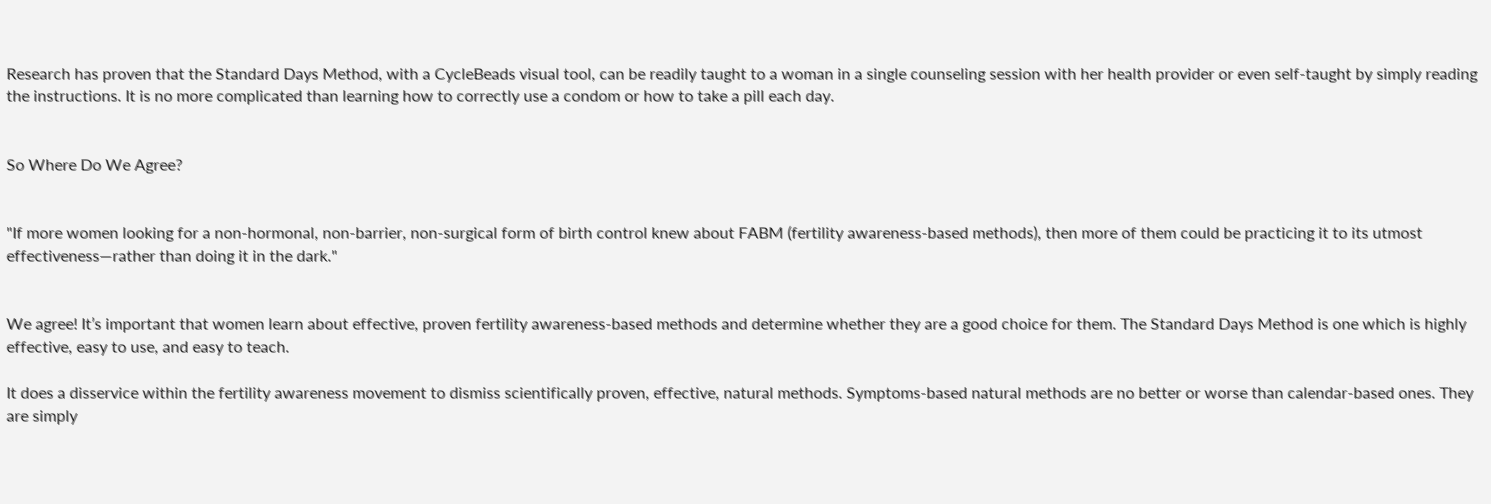Research has proven that the Standard Days Method, with a CycleBeads visual tool, can be readily taught to a woman in a single counseling session with her health provider or even self-taught by simply reading the instructions. It is no more complicated than learning how to correctly use a condom or how to take a pill each day.


So Where Do We Agree?


"If more women looking for a non-hormonal, non-barrier, non-surgical form of birth control knew about FABM (fertility awareness-based methods), then more of them could be practicing it to its utmost effectiveness—rather than doing it in the dark."


We agree! It’s important that women learn about effective, proven fertility awareness-based methods and determine whether they are a good choice for them. The Standard Days Method is one which is highly effective, easy to use, and easy to teach.

It does a disservice within the fertility awareness movement to dismiss scientifically proven, effective, natural methods. Symptoms-based natural methods are no better or worse than calendar-based ones. They are simply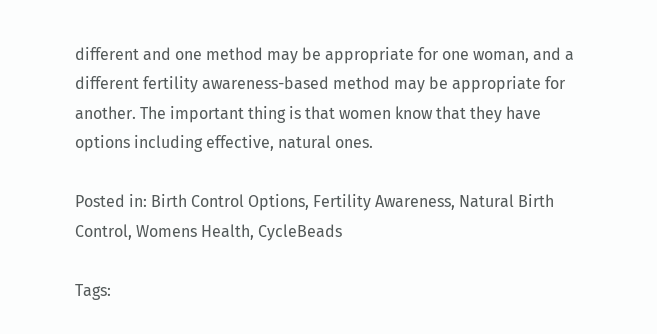different and one method may be appropriate for one woman, and a different fertility awareness-based method may be appropriate for another. The important thing is that women know that they have options including effective, natural ones.

Posted in: Birth Control Options, Fertility Awareness, Natural Birth Control, Womens Health, CycleBeads

Tags: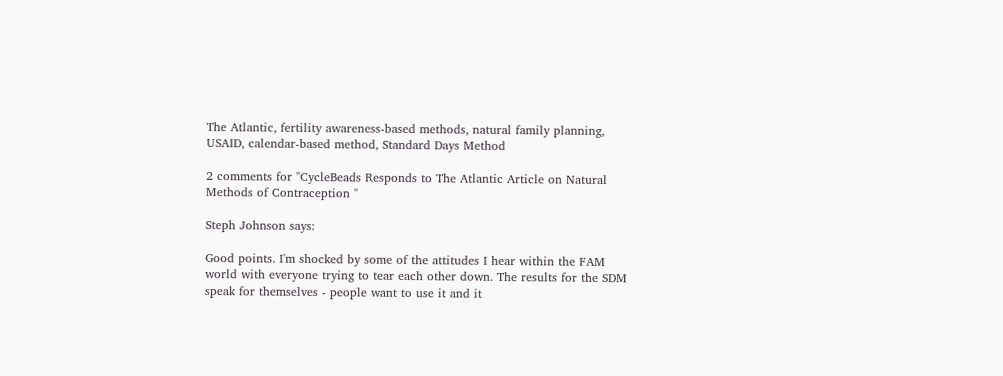The Atlantic, fertility awareness-based methods, natural family planning, USAID, calendar-based method, Standard Days Method

2 comments for "CycleBeads Responds to The Atlantic Article on Natural Methods of Contraception "

Steph Johnson says:

Good points. I'm shocked by some of the attitudes I hear within the FAM world with everyone trying to tear each other down. The results for the SDM speak for themselves - people want to use it and it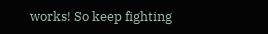works! So keep fighting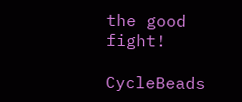the good fight!

CycleBeads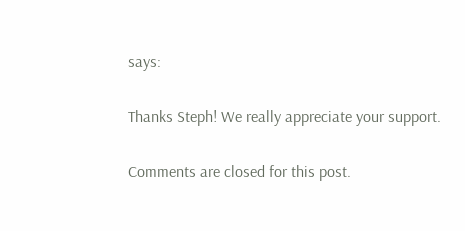says:

Thanks Steph! We really appreciate your support.

Comments are closed for this post.